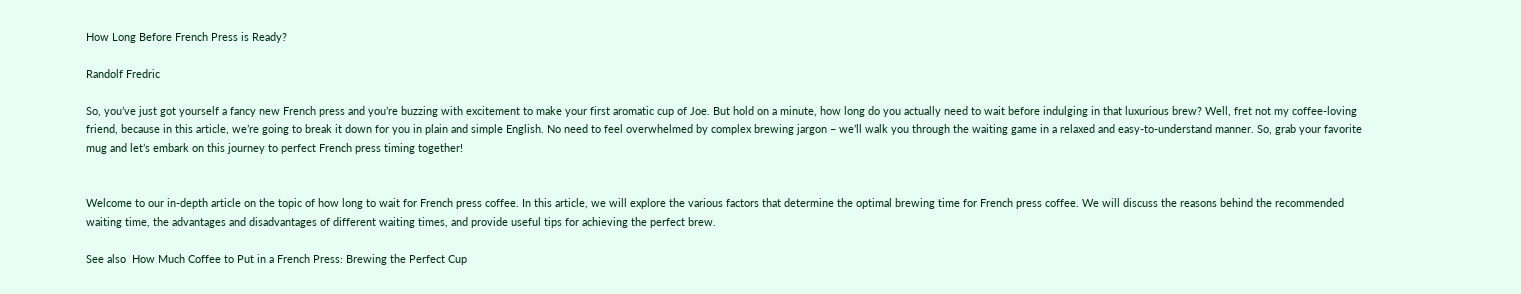How Long Before French Press is Ready?

Randolf Fredric

So, you’ve just got yourself a fancy new French press and you’re buzzing with excitement to make your first aromatic cup of Joe. But hold on a minute, how long do you actually need to wait before indulging in that luxurious brew? Well, fret not my coffee-loving friend, because in this article, we’re going to break it down for you in plain and simple English. No need to feel overwhelmed by complex brewing jargon – we’ll walk you through the waiting game in a relaxed and easy-to-understand manner. So, grab your favorite mug and let’s embark on this journey to perfect French press timing together!


Welcome to our in-depth article on the topic of how long to wait for French press coffee. In this article, we will explore the various factors that determine the optimal brewing time for French press coffee. We will discuss the reasons behind the recommended waiting time, the advantages and disadvantages of different waiting times, and provide useful tips for achieving the perfect brew.

See also  How Much Coffee to Put in a French Press: Brewing the Perfect Cup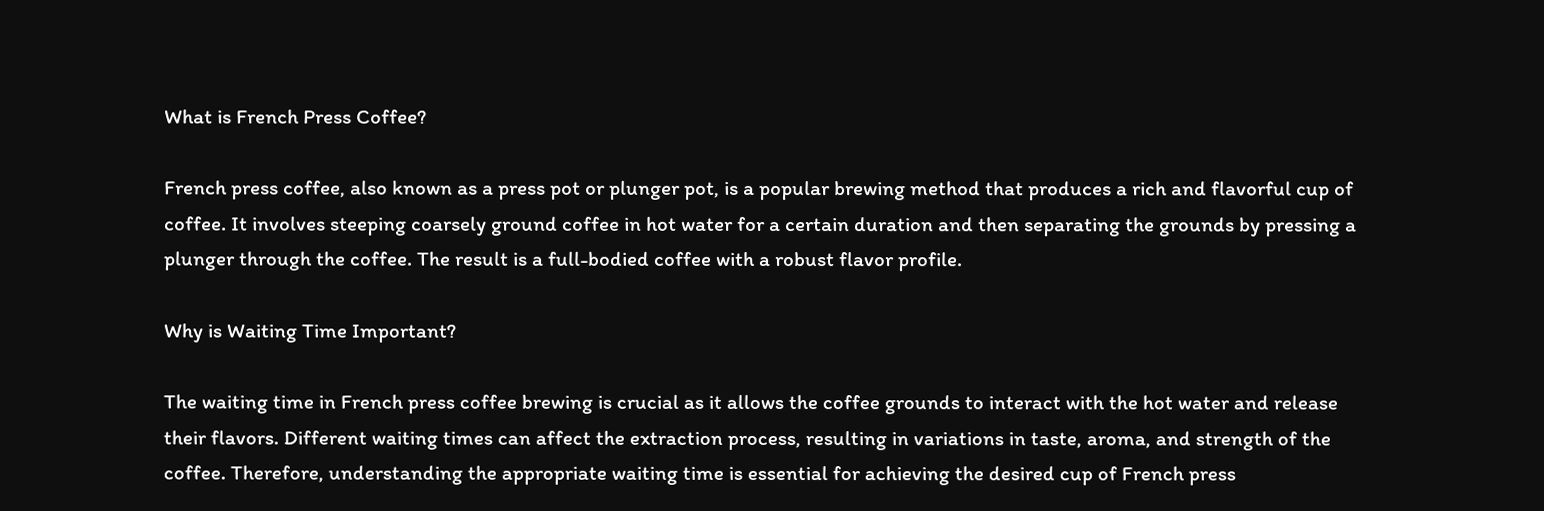What is French Press Coffee?

French press coffee, also known as a press pot or plunger pot, is a popular brewing method that produces a rich and flavorful cup of coffee. It involves steeping coarsely ground coffee in hot water for a certain duration and then separating the grounds by pressing a plunger through the coffee. The result is a full-bodied coffee with a robust flavor profile.

Why is Waiting Time Important?

The waiting time in French press coffee brewing is crucial as it allows the coffee grounds to interact with the hot water and release their flavors. Different waiting times can affect the extraction process, resulting in variations in taste, aroma, and strength of the coffee. Therefore, understanding the appropriate waiting time is essential for achieving the desired cup of French press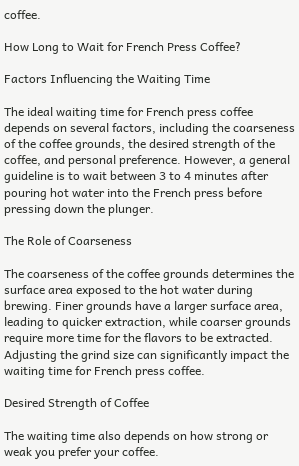coffee.

How Long to Wait for French Press Coffee?

Factors Influencing the Waiting Time

The ideal waiting time for French press coffee depends on several factors, including the coarseness of the coffee grounds, the desired strength of the coffee, and personal preference. However, a general guideline is to wait between 3 to 4 minutes after pouring hot water into the French press before pressing down the plunger.

The Role of Coarseness

The coarseness of the coffee grounds determines the surface area exposed to the hot water during brewing. Finer grounds have a larger surface area, leading to quicker extraction, while coarser grounds require more time for the flavors to be extracted. Adjusting the grind size can significantly impact the waiting time for French press coffee.

Desired Strength of Coffee

The waiting time also depends on how strong or weak you prefer your coffee.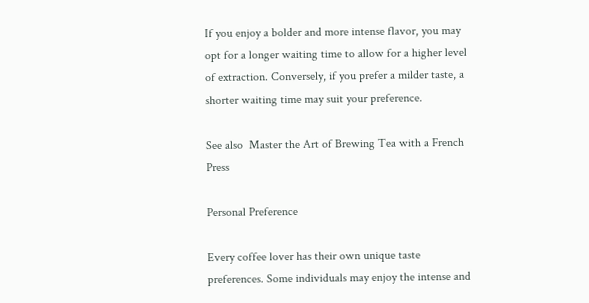If you enjoy a bolder and more intense flavor, you may opt for a longer waiting time to allow for a higher level of extraction. Conversely, if you prefer a milder taste, a shorter waiting time may suit your preference.

See also  Master the Art of Brewing Tea with a French Press

Personal Preference

Every coffee lover has their own unique taste preferences. Some individuals may enjoy the intense and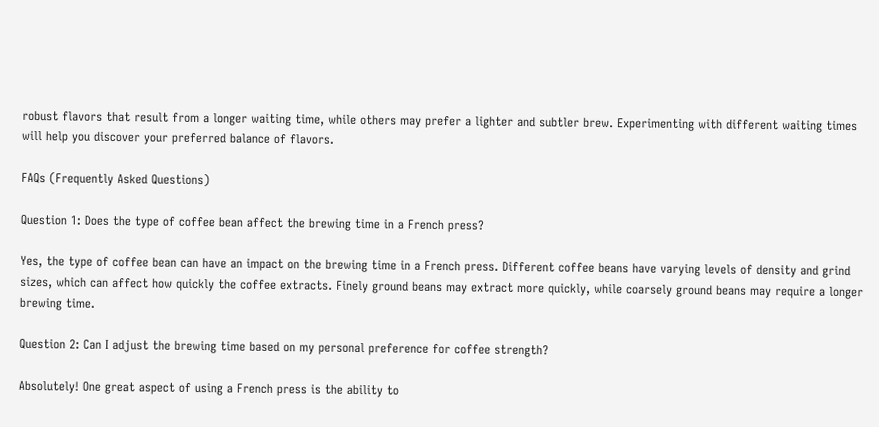robust flavors that result from a longer waiting time, while others may prefer a lighter and subtler brew. Experimenting with different waiting times will help you discover your preferred balance of flavors.

FAQs (Frequently Asked Questions)

Question 1: Does the type of coffee bean affect the brewing time in a French press?

Yes, the type of coffee bean can have an impact on the brewing time in a French press. Different coffee beans have varying levels of density and grind sizes, which can affect how quickly the coffee extracts. Finely ground beans may extract more quickly, while coarsely ground beans may require a longer brewing time.

Question 2: Can I adjust the brewing time based on my personal preference for coffee strength?

Absolutely! One great aspect of using a French press is the ability to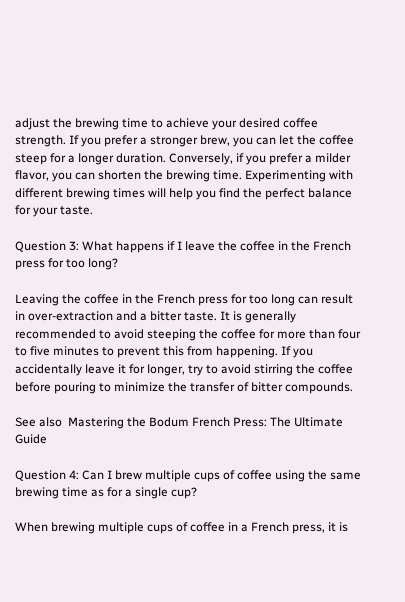adjust the brewing time to achieve your desired coffee strength. If you prefer a stronger brew, you can let the coffee steep for a longer duration. Conversely, if you prefer a milder flavor, you can shorten the brewing time. Experimenting with different brewing times will help you find the perfect balance for your taste.

Question 3: What happens if I leave the coffee in the French press for too long?

Leaving the coffee in the French press for too long can result in over-extraction and a bitter taste. It is generally recommended to avoid steeping the coffee for more than four to five minutes to prevent this from happening. If you accidentally leave it for longer, try to avoid stirring the coffee before pouring to minimize the transfer of bitter compounds.

See also  Mastering the Bodum French Press: The Ultimate Guide

Question 4: Can I brew multiple cups of coffee using the same brewing time as for a single cup?

When brewing multiple cups of coffee in a French press, it is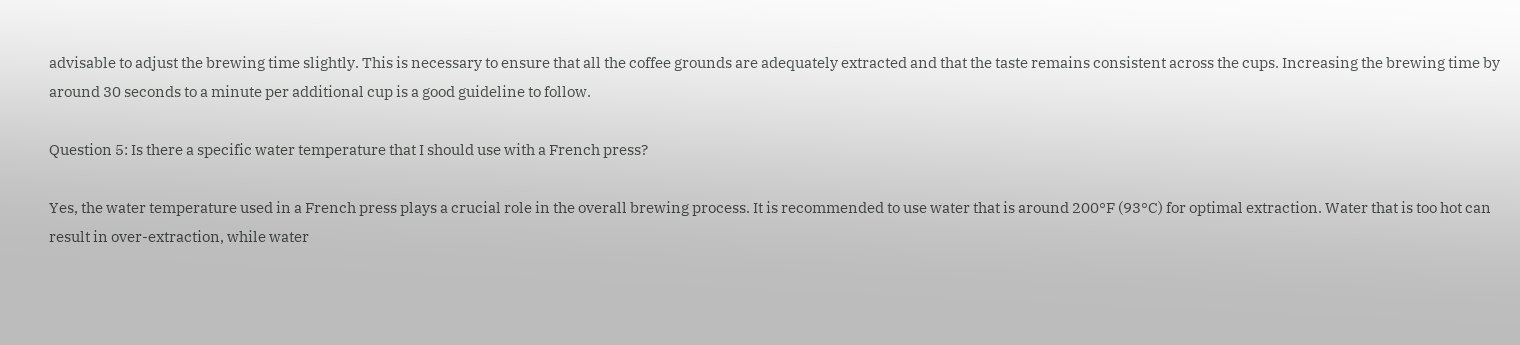advisable to adjust the brewing time slightly. This is necessary to ensure that all the coffee grounds are adequately extracted and that the taste remains consistent across the cups. Increasing the brewing time by around 30 seconds to a minute per additional cup is a good guideline to follow.

Question 5: Is there a specific water temperature that I should use with a French press?

Yes, the water temperature used in a French press plays a crucial role in the overall brewing process. It is recommended to use water that is around 200°F (93°C) for optimal extraction. Water that is too hot can result in over-extraction, while water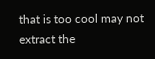that is too cool may not extract the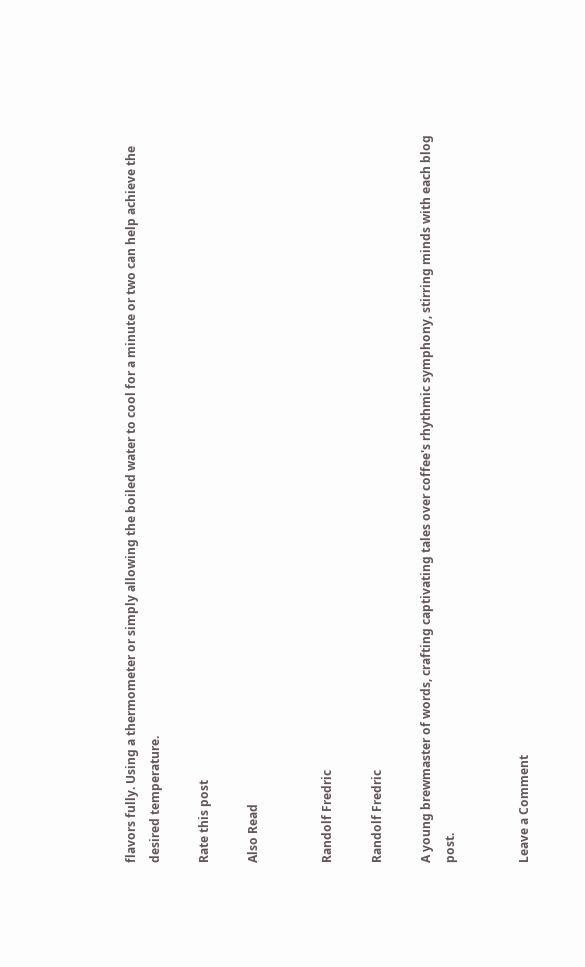flavors fully. Using a thermometer or simply allowing the boiled water to cool for a minute or two can help achieve the desired temperature.

Rate this post

Also Read


Randolf Fredric

Randolf Fredric

A young brewmaster of words, crafting captivating tales over coffee's rhythmic symphony, stirring minds with each blog post.


Leave a Comment